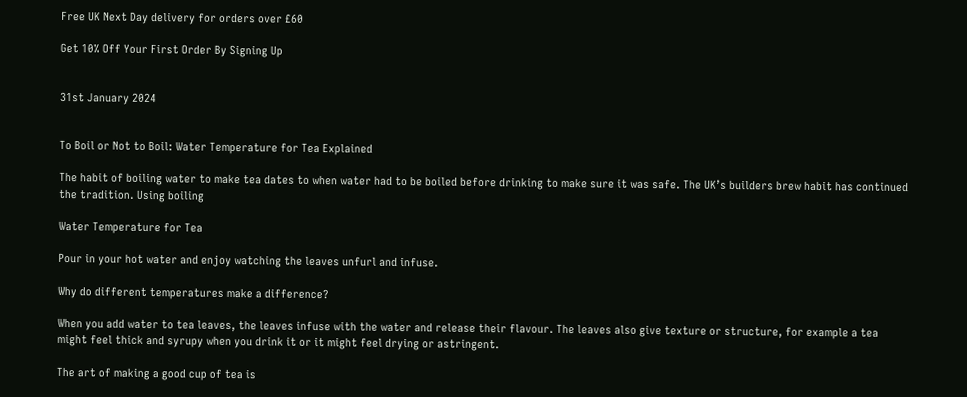Free UK Next Day delivery for orders over £60

Get 10% Off Your First Order By Signing Up


31st January 2024


To Boil or Not to Boil: Water Temperature for Tea Explained

The habit of boiling water to make tea dates to when water had to be boiled before drinking to make sure it was safe. The UK’s builders brew habit has continued the tradition. Using boiling

Water Temperature for Tea

Pour in your hot water and enjoy watching the leaves unfurl and infuse.

Why do different temperatures make a difference?

When you add water to tea leaves, the leaves infuse with the water and release their flavour. The leaves also give texture or structure, for example a tea might feel thick and syrupy when you drink it or it might feel drying or astringent.

The art of making a good cup of tea is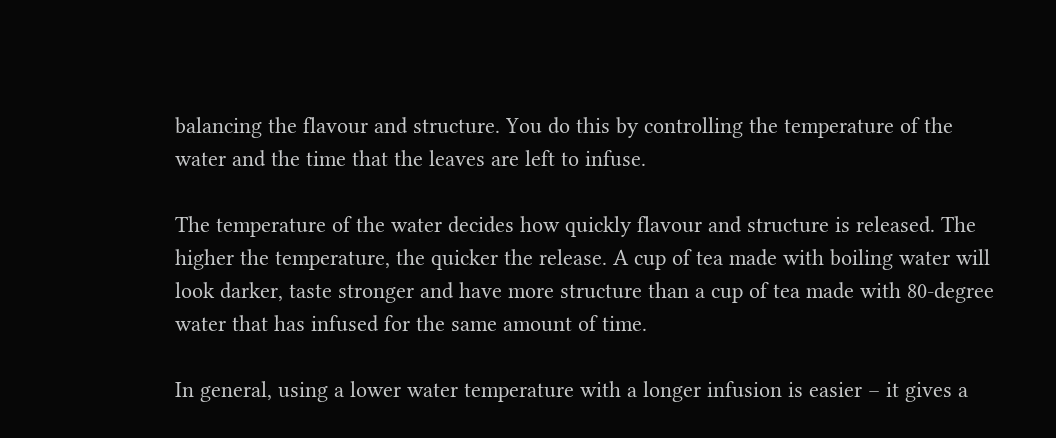balancing the flavour and structure. You do this by controlling the temperature of the water and the time that the leaves are left to infuse.

The temperature of the water decides how quickly flavour and structure is released. The higher the temperature, the quicker the release. A cup of tea made with boiling water will look darker, taste stronger and have more structure than a cup of tea made with 80-degree water that has infused for the same amount of time.

In general, using a lower water temperature with a longer infusion is easier – it gives a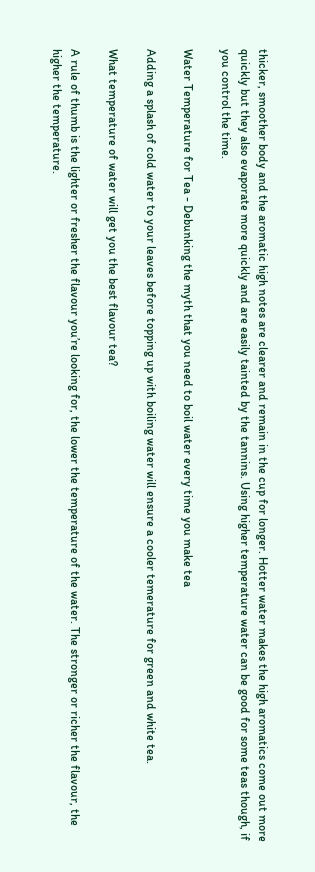thicker, smoother body and the aromatic high notes are clearer and remain in the cup for longer. Hotter water makes the high aromatics come out more quickly but they also evaporate more quickly and are easily tainted by the tannins. Using higher temperature water can be good for some teas though, if you control the time.

Water Temperature for Tea - Debunking the myth that you need to boil water every time you make tea

Adding a splash of cold water to your leaves before topping up with boiling water will ensure a cooler temerature for green and white tea.

What temperature of water will get you the best flavour tea?

A rule of thumb is the lighter or fresher the flavour you’re looking for, the lower the temperature of the water. The stronger or richer the flavour, the higher the temperature.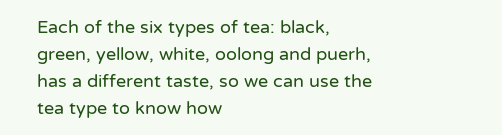Each of the six types of tea: black, green, yellow, white, oolong and puerh, has a different taste, so we can use the tea type to know how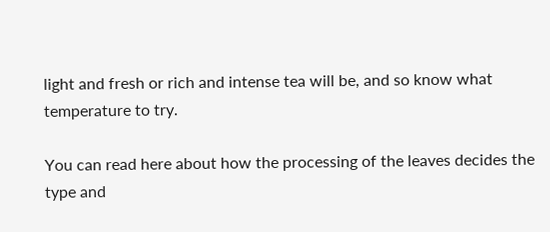light and fresh or rich and intense tea will be, and so know what temperature to try.

You can read here about how the processing of the leaves decides the type and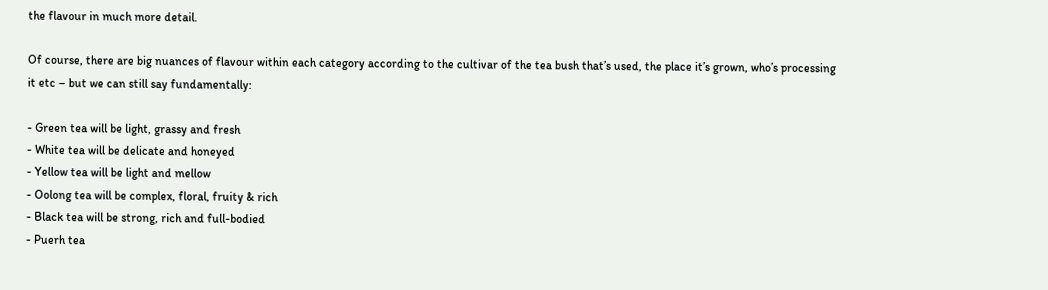the flavour in much more detail.

Of course, there are big nuances of flavour within each category according to the cultivar of the tea bush that’s used, the place it’s grown, who’s processing it etc – but we can still say fundamentally:

- Green tea will be light, grassy and fresh
- White tea will be delicate and honeyed
- Yellow tea will be light and mellow
- Oolong tea will be complex, floral, fruity & rich
- Black tea will be strong, rich and full-bodied
- Puerh tea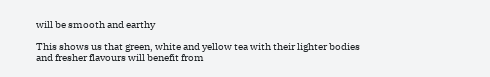will be smooth and earthy

This shows us that green, white and yellow tea with their lighter bodies and fresher flavours will benefit from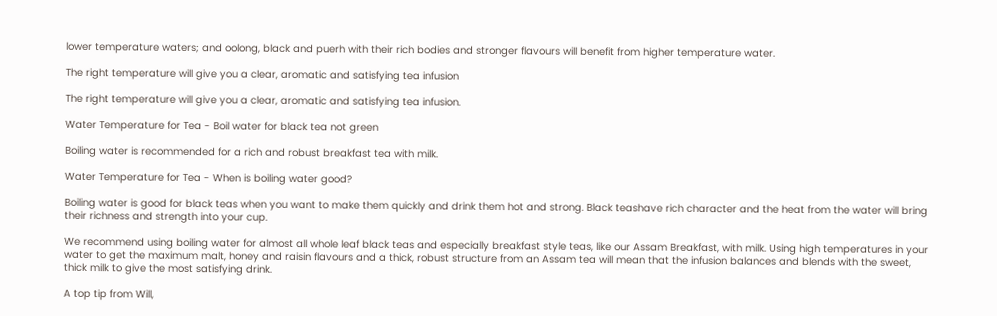lower temperature waters; and oolong, black and puerh with their rich bodies and stronger flavours will benefit from higher temperature water.

The right temperature will give you a clear, aromatic and satisfying tea infusion

The right temperature will give you a clear, aromatic and satisfying tea infusion.

Water Temperature for Tea - Boil water for black tea not green

Boiling water is recommended for a rich and robust breakfast tea with milk.

Water Temperature for Tea - When is boiling water good?

Boiling water is good for black teas when you want to make them quickly and drink them hot and strong. Black teashave rich character and the heat from the water will bring their richness and strength into your cup.

We recommend using boiling water for almost all whole leaf black teas and especially breakfast style teas, like our Assam Breakfast, with milk. Using high temperatures in your water to get the maximum malt, honey and raisin flavours and a thick, robust structure from an Assam tea will mean that the infusion balances and blends with the sweet, thick milk to give the most satisfying drink.

A top tip from Will,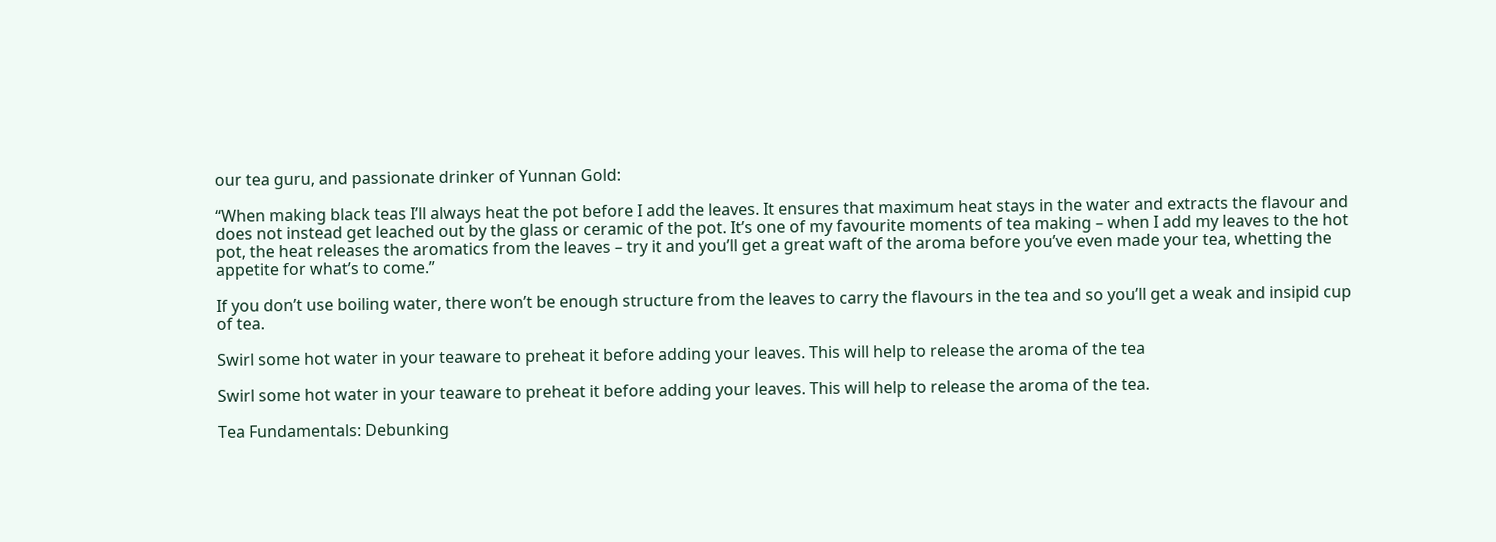our tea guru, and passionate drinker of Yunnan Gold:

“When making black teas I’ll always heat the pot before I add the leaves. It ensures that maximum heat stays in the water and extracts the flavour and does not instead get leached out by the glass or ceramic of the pot. It’s one of my favourite moments of tea making – when I add my leaves to the hot pot, the heat releases the aromatics from the leaves – try it and you’ll get a great waft of the aroma before you’ve even made your tea, whetting the appetite for what’s to come.”

If you don’t use boiling water, there won’t be enough structure from the leaves to carry the flavours in the tea and so you’ll get a weak and insipid cup of tea.

Swirl some hot water in your teaware to preheat it before adding your leaves. This will help to release the aroma of the tea

Swirl some hot water in your teaware to preheat it before adding your leaves. This will help to release the aroma of the tea.

Tea Fundamentals: Debunking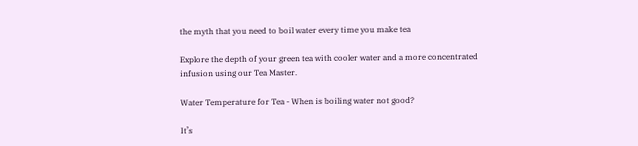the myth that you need to boil water every time you make tea

Explore the depth of your green tea with cooler water and a more concentrated infusion using our Tea Master.

Water Temperature for Tea - When is boiling water not good?

It’s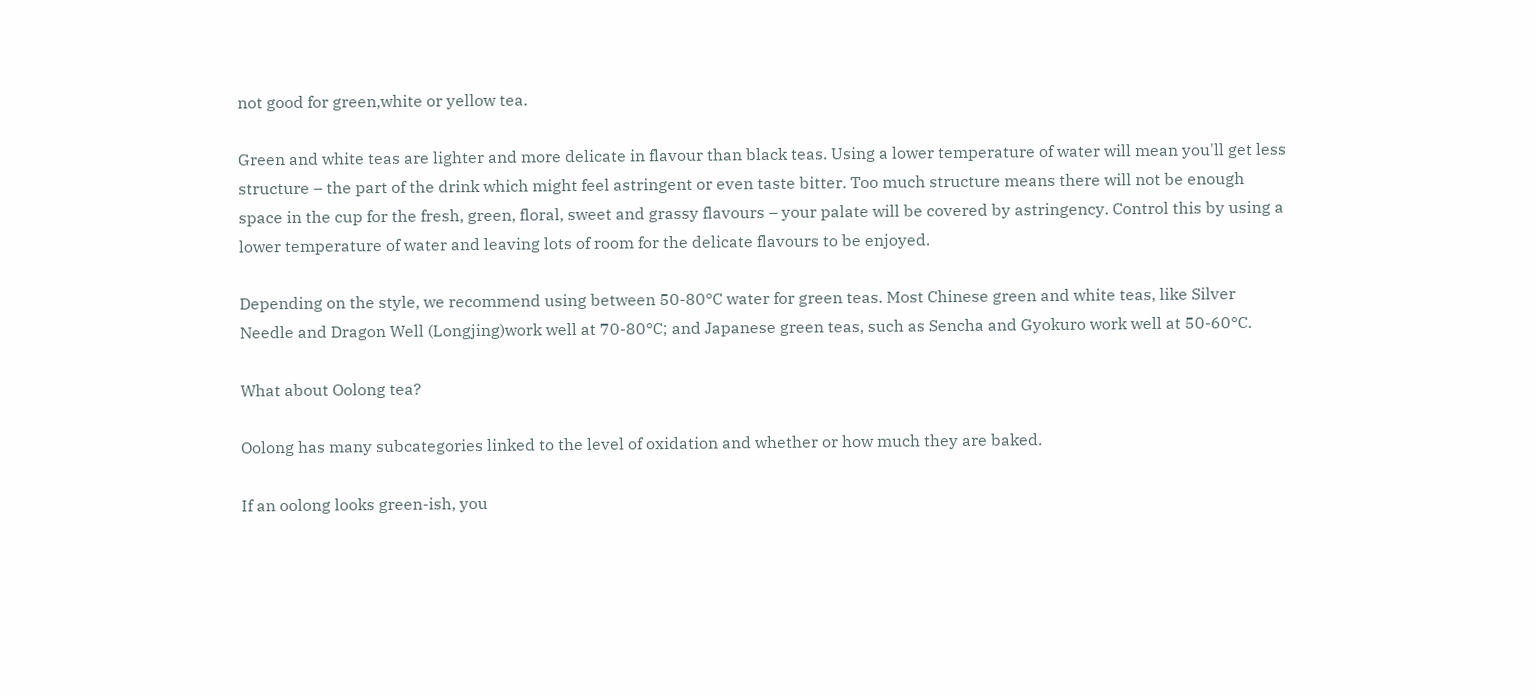not good for green,white or yellow tea.

Green and white teas are lighter and more delicate in flavour than black teas. Using a lower temperature of water will mean you'll get less structure – the part of the drink which might feel astringent or even taste bitter. Too much structure means there will not be enough space in the cup for the fresh, green, floral, sweet and grassy flavours – your palate will be covered by astringency. Control this by using a lower temperature of water and leaving lots of room for the delicate flavours to be enjoyed.

Depending on the style, we recommend using between 50-80°C water for green teas. Most Chinese green and white teas, like Silver Needle and Dragon Well (Longjing)work well at 70-80°C; and Japanese green teas, such as Sencha and Gyokuro work well at 50-60°C.

What about Oolong tea?

Oolong has many subcategories linked to the level of oxidation and whether or how much they are baked.

If an oolong looks green-ish, you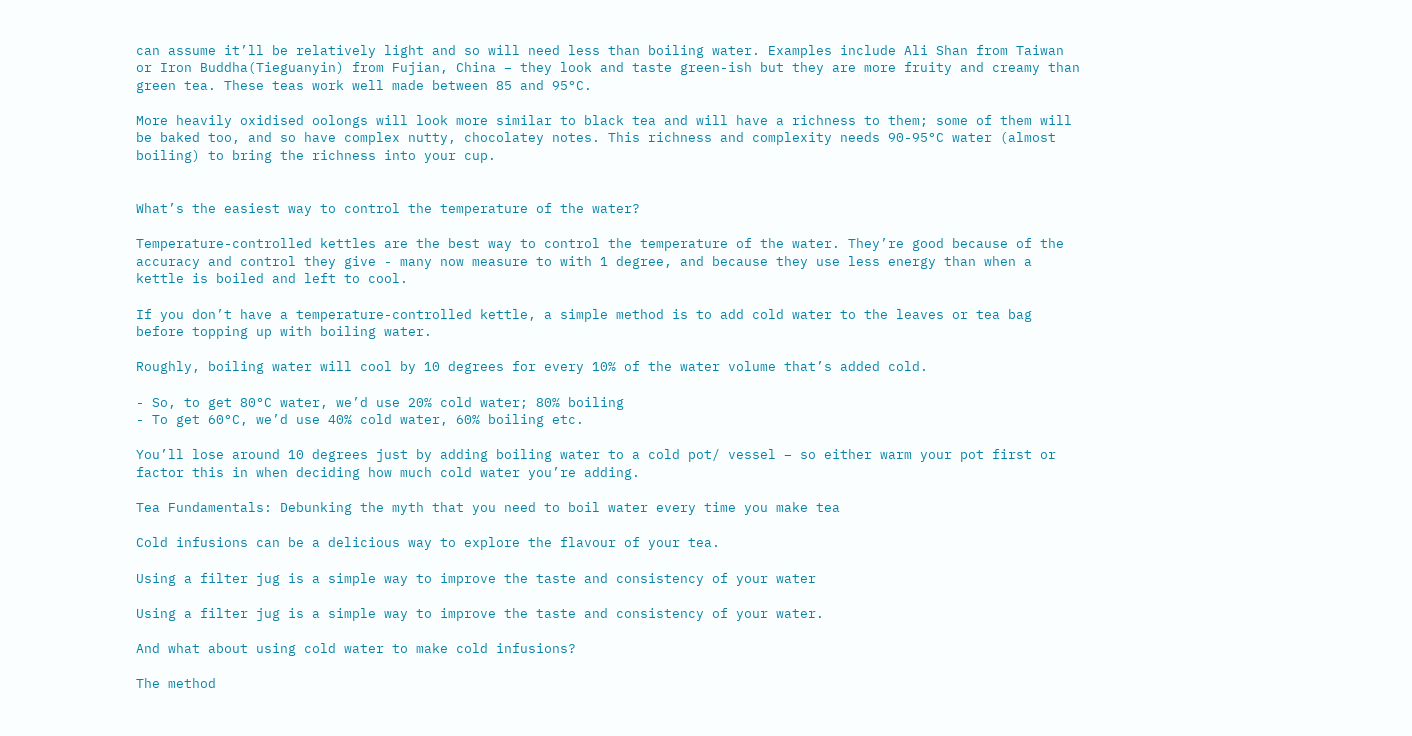can assume it’ll be relatively light and so will need less than boiling water. Examples include Ali Shan from Taiwan or Iron Buddha(Tieguanyin) from Fujian, China – they look and taste green-ish but they are more fruity and creamy than green tea. These teas work well made between 85 and 95°C.

More heavily oxidised oolongs will look more similar to black tea and will have a richness to them; some of them will be baked too, and so have complex nutty, chocolatey notes. This richness and complexity needs 90-95°C water (almost boiling) to bring the richness into your cup.


What’s the easiest way to control the temperature of the water?

Temperature-controlled kettles are the best way to control the temperature of the water. They’re good because of the accuracy and control they give - many now measure to with 1 degree, and because they use less energy than when a kettle is boiled and left to cool.

If you don’t have a temperature-controlled kettle, a simple method is to add cold water to the leaves or tea bag before topping up with boiling water.

Roughly, boiling water will cool by 10 degrees for every 10% of the water volume that’s added cold.

- So, to get 80°C water, we’d use 20% cold water; 80% boiling
- To get 60°C, we’d use 40% cold water, 60% boiling etc.

You’ll lose around 10 degrees just by adding boiling water to a cold pot/ vessel – so either warm your pot first or factor this in when deciding how much cold water you’re adding.

Tea Fundamentals: Debunking the myth that you need to boil water every time you make tea

Cold infusions can be a delicious way to explore the flavour of your tea.

Using a filter jug is a simple way to improve the taste and consistency of your water

Using a filter jug is a simple way to improve the taste and consistency of your water.

And what about using cold water to make cold infusions?

The method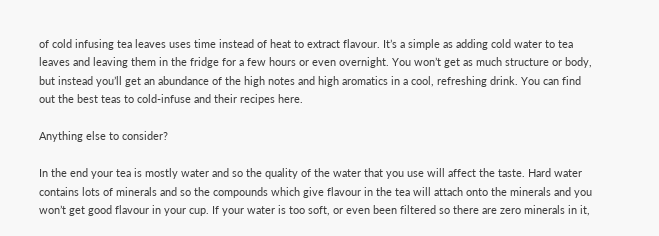of cold infusing tea leaves uses time instead of heat to extract flavour. It’s a simple as adding cold water to tea leaves and leaving them in the fridge for a few hours or even overnight. You won’t get as much structure or body, but instead you’ll get an abundance of the high notes and high aromatics in a cool, refreshing drink. You can find out the best teas to cold-infuse and their recipes here.

Anything else to consider?

In the end your tea is mostly water and so the quality of the water that you use will affect the taste. Hard water contains lots of minerals and so the compounds which give flavour in the tea will attach onto the minerals and you won’t get good flavour in your cup. If your water is too soft, or even been filtered so there are zero minerals in it,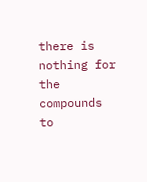there is nothing for the compounds to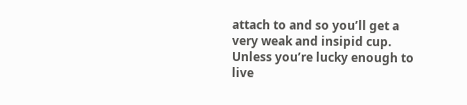attach to and so you’ll get a very weak and insipid cup. Unless you’re lucky enough to live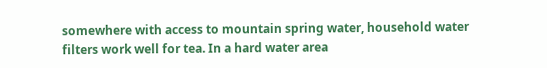somewhere with access to mountain spring water, household water filters work well for tea. In a hard water area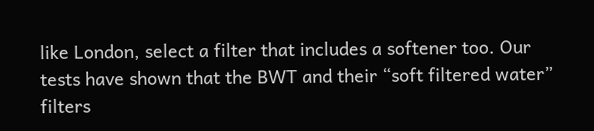like London, select a filter that includes a softener too. Our tests have shown that the BWT and their “soft filtered water” filters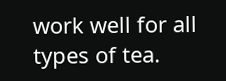work well for all types of tea.